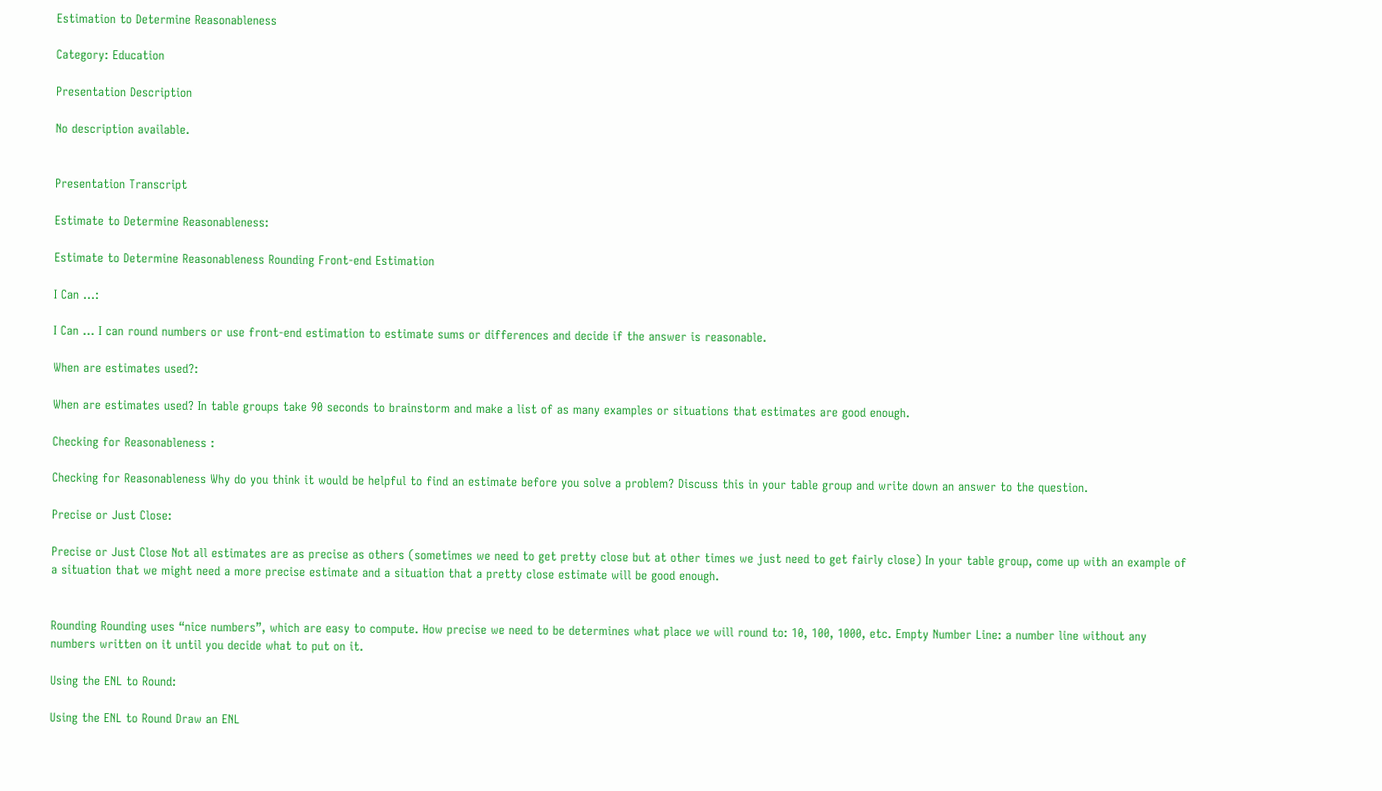Estimation to Determine Reasonableness

Category: Education

Presentation Description

No description available.


Presentation Transcript

Estimate to Determine Reasonableness:

Estimate to Determine Reasonableness Rounding Front-end Estimation

I Can …:

I Can … I can round numbers or use front-end estimation to estimate sums or differences and decide if the answer is reasonable.

When are estimates used?:

When are estimates used? In table groups take 90 seconds to brainstorm and make a list of as many examples or situations that estimates are good enough.

Checking for Reasonableness :

Checking for Reasonableness Why do you think it would be helpful to find an estimate before you solve a problem? Discuss this in your table group and write down an answer to the question.

Precise or Just Close:

Precise or Just Close Not all estimates are as precise as others (sometimes we need to get pretty close but at other times we just need to get fairly close) In your table group, come up with an example of a situation that we might need a more precise estimate and a situation that a pretty close estimate will be good enough.


Rounding Rounding uses “nice numbers”, which are easy to compute. How precise we need to be determines what place we will round to: 10, 100, 1000, etc. Empty Number Line: a number line without any numbers written on it until you decide what to put on it.

Using the ENL to Round:

Using the ENL to Round Draw an ENL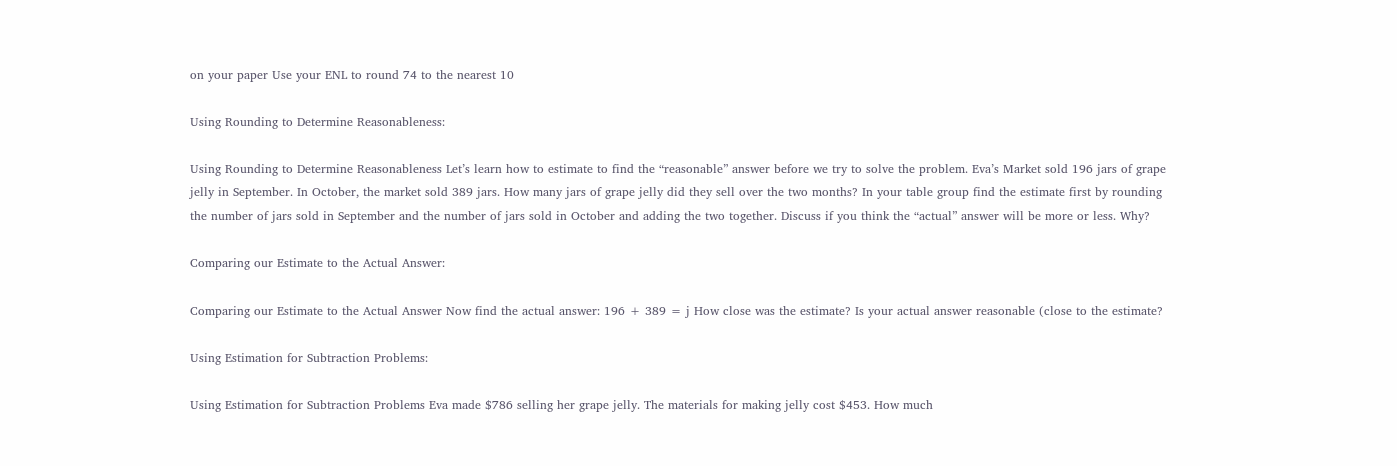on your paper Use your ENL to round 74 to the nearest 10

Using Rounding to Determine Reasonableness:

Using Rounding to Determine Reasonableness Let’s learn how to estimate to find the “reasonable” answer before we try to solve the problem. Eva’s Market sold 196 jars of grape jelly in September. In October, the market sold 389 jars. How many jars of grape jelly did they sell over the two months? In your table group find the estimate first by rounding the number of jars sold in September and the number of jars sold in October and adding the two together. Discuss if you think the “actual” answer will be more or less. Why?

Comparing our Estimate to the Actual Answer:

Comparing our Estimate to the Actual Answer Now find the actual answer: 196 + 389 = j How close was the estimate? Is your actual answer reasonable (close to the estimate?

Using Estimation for Subtraction Problems:

Using Estimation for Subtraction Problems Eva made $786 selling her grape jelly. The materials for making jelly cost $453. How much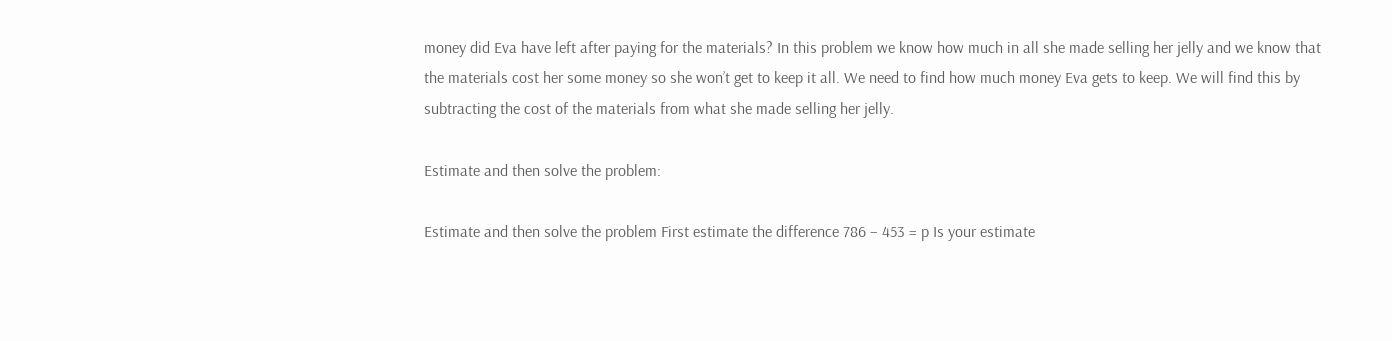money did Eva have left after paying for the materials? In this problem we know how much in all she made selling her jelly and we know that the materials cost her some money so she won’t get to keep it all. We need to find how much money Eva gets to keep. We will find this by subtracting the cost of the materials from what she made selling her jelly.

Estimate and then solve the problem:

Estimate and then solve the problem First estimate the difference 786 – 453 = p Is your estimate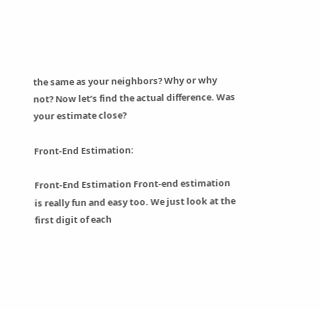the same as your neighbors? Why or why not? Now let’s find the actual difference. Was your estimate close?

Front-End Estimation:

Front-End Estimation Front-end estimation is really fun and easy too. We just look at the first digit of each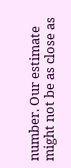number. Our estimate might not be as close as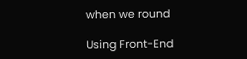when we round

Using Front-End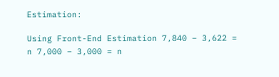Estimation:

Using Front-End Estimation 7,840 – 3,622 = n 7,000 – 3,000 = n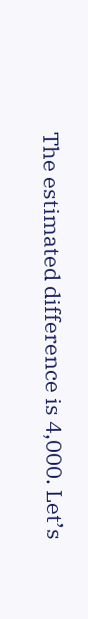The estimated difference is 4,000. Let’s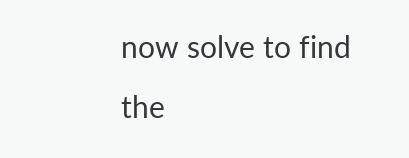now solve to find the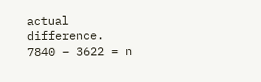actual difference. 7840 – 3622 = n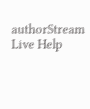authorStream Live Help